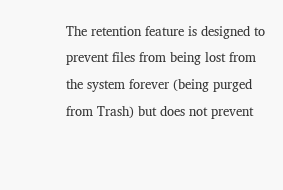The retention feature is designed to prevent files from being lost from the system forever (being purged from Trash) but does not prevent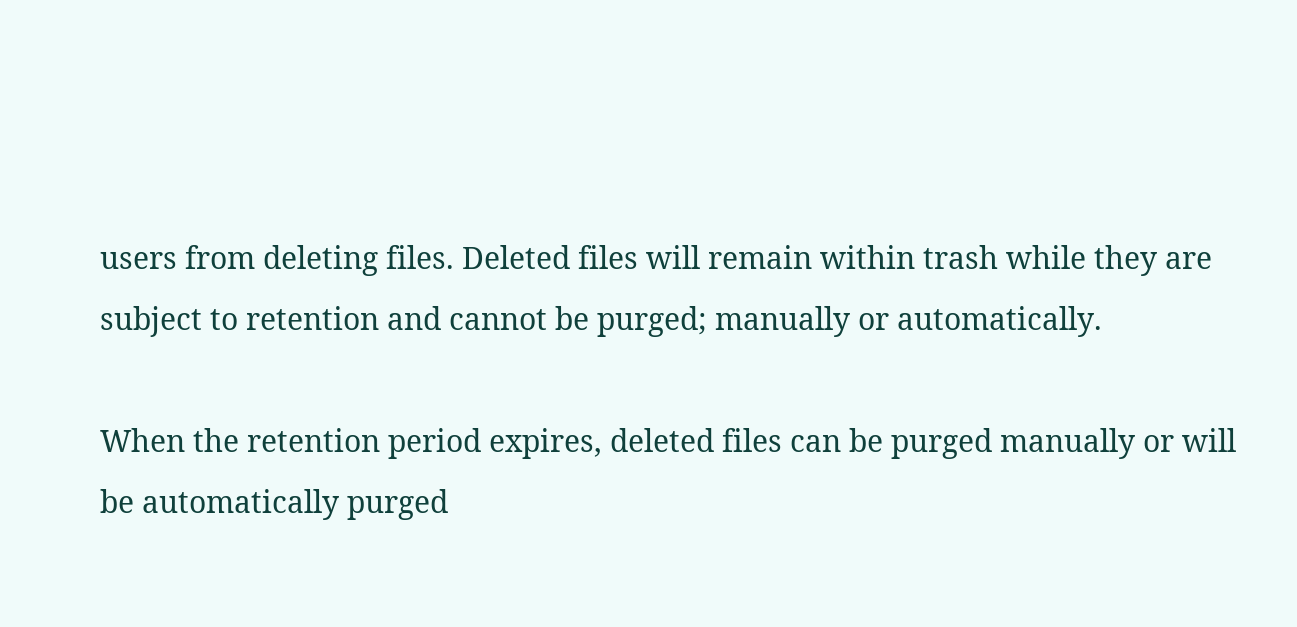users from deleting files. Deleted files will remain within trash while they are subject to retention and cannot be purged; manually or automatically.

When the retention period expires, deleted files can be purged manually or will be automatically purged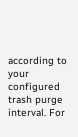according to your configured trash purge interval. For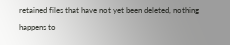retained files that have not yet been deleted, nothing happens to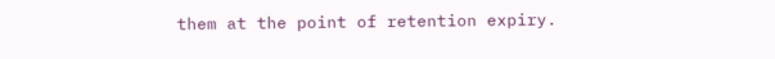them at the point of retention expiry.